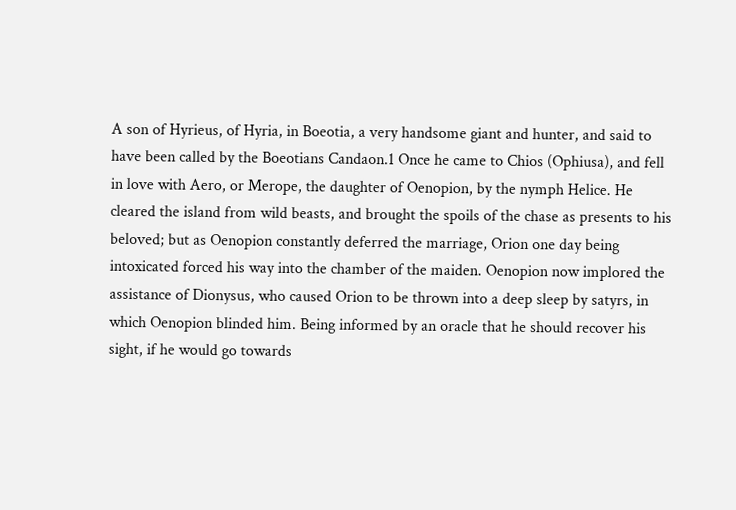A son of Hyrieus, of Hyria, in Boeotia, a very handsome giant and hunter, and said to have been called by the Boeotians Candaon.1 Once he came to Chios (Ophiusa), and fell in love with Aero, or Merope, the daughter of Oenopion, by the nymph Helice. He cleared the island from wild beasts, and brought the spoils of the chase as presents to his beloved; but as Oenopion constantly deferred the marriage, Orion one day being intoxicated forced his way into the chamber of the maiden. Oenopion now implored the assistance of Dionysus, who caused Orion to be thrown into a deep sleep by satyrs, in which Oenopion blinded him. Being informed by an oracle that he should recover his sight, if he would go towards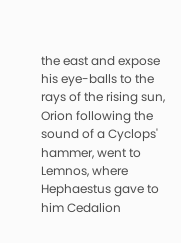the east and expose his eye-balls to the rays of the rising sun, Orion following the sound of a Cyclops' hammer, went to Lemnos, where Hephaestus gave to him Cedalion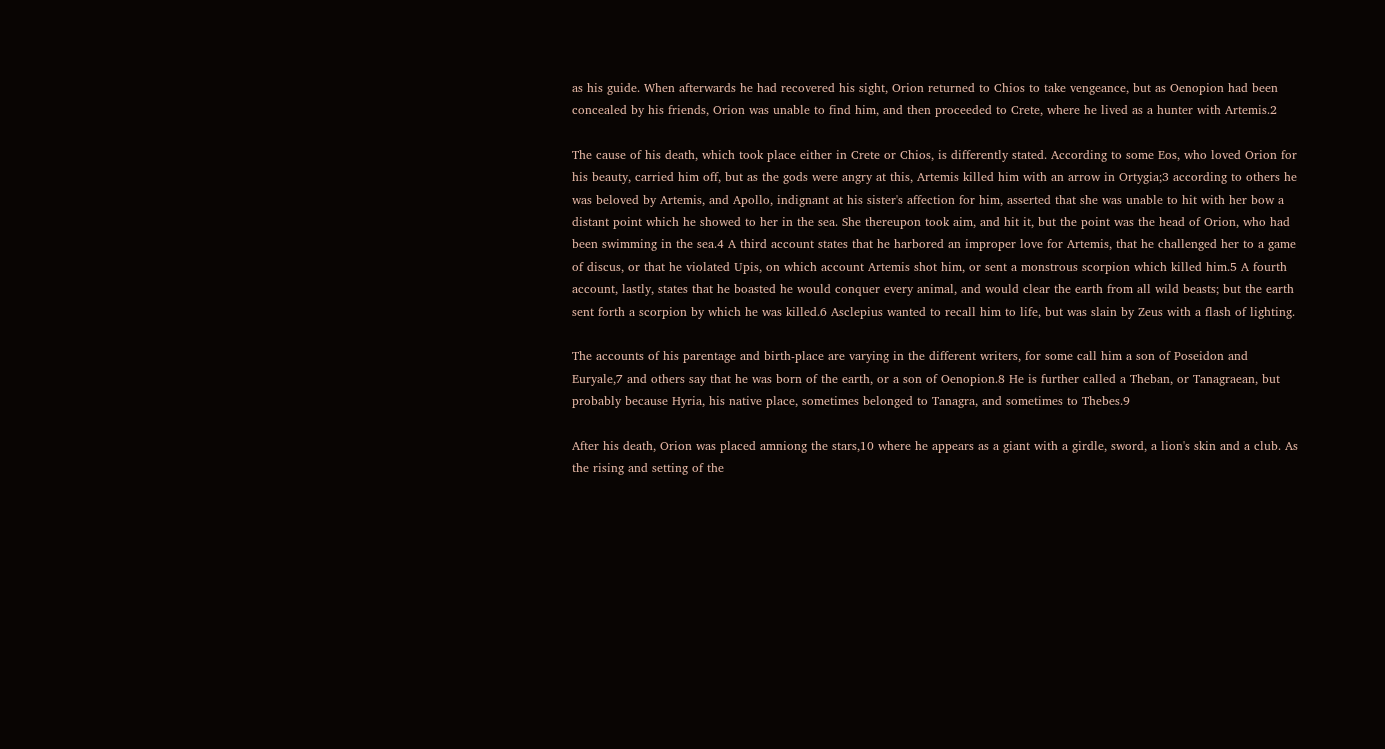as his guide. When afterwards he had recovered his sight, Orion returned to Chios to take vengeance, but as Oenopion had been concealed by his friends, Orion was unable to find him, and then proceeded to Crete, where he lived as a hunter with Artemis.2

The cause of his death, which took place either in Crete or Chios, is differently stated. According to some Eos, who loved Orion for his beauty, carried him off, but as the gods were angry at this, Artemis killed him with an arrow in Ortygia;3 according to others he was beloved by Artemis, and Apollo, indignant at his sister's affection for him, asserted that she was unable to hit with her bow a distant point which he showed to her in the sea. She thereupon took aim, and hit it, but the point was the head of Orion, who had been swimming in the sea.4 A third account states that he harbored an improper love for Artemis, that he challenged her to a game of discus, or that he violated Upis, on which account Artemis shot him, or sent a monstrous scorpion which killed him.5 A fourth account, lastly, states that he boasted he would conquer every animal, and would clear the earth from all wild beasts; but the earth sent forth a scorpion by which he was killed.6 Asclepius wanted to recall him to life, but was slain by Zeus with a flash of lighting.

The accounts of his parentage and birth-place are varying in the different writers, for some call him a son of Poseidon and Euryale,7 and others say that he was born of the earth, or a son of Oenopion.8 He is further called a Theban, or Tanagraean, but probably because Hyria, his native place, sometimes belonged to Tanagra, and sometimes to Thebes.9

After his death, Orion was placed amniong the stars,10 where he appears as a giant with a girdle, sword, a lion's skin and a club. As the rising and setting of the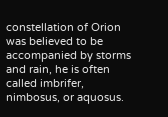constellation of Orion was believed to be accompanied by storms and rain, he is often called imbrifer, nimbosus, or aquosus.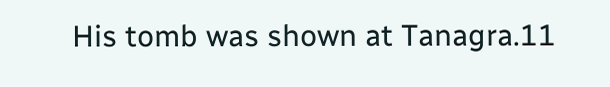His tomb was shown at Tanagra.11